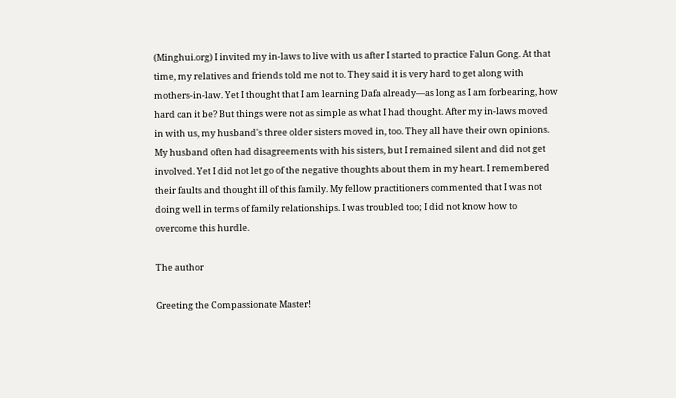(Minghui.org) I invited my in-laws to live with us after I started to practice Falun Gong. At that time, my relatives and friends told me not to. They said it is very hard to get along with mothers-in-law. Yet I thought that I am learning Dafa already—as long as I am forbearing, how hard can it be? But things were not as simple as what I had thought. After my in-laws moved in with us, my husband's three older sisters moved in, too. They all have their own opinions. My husband often had disagreements with his sisters, but I remained silent and did not get involved. Yet I did not let go of the negative thoughts about them in my heart. I remembered their faults and thought ill of this family. My fellow practitioners commented that I was not doing well in terms of family relationships. I was troubled too; I did not know how to overcome this hurdle.

The author

Greeting the Compassionate Master!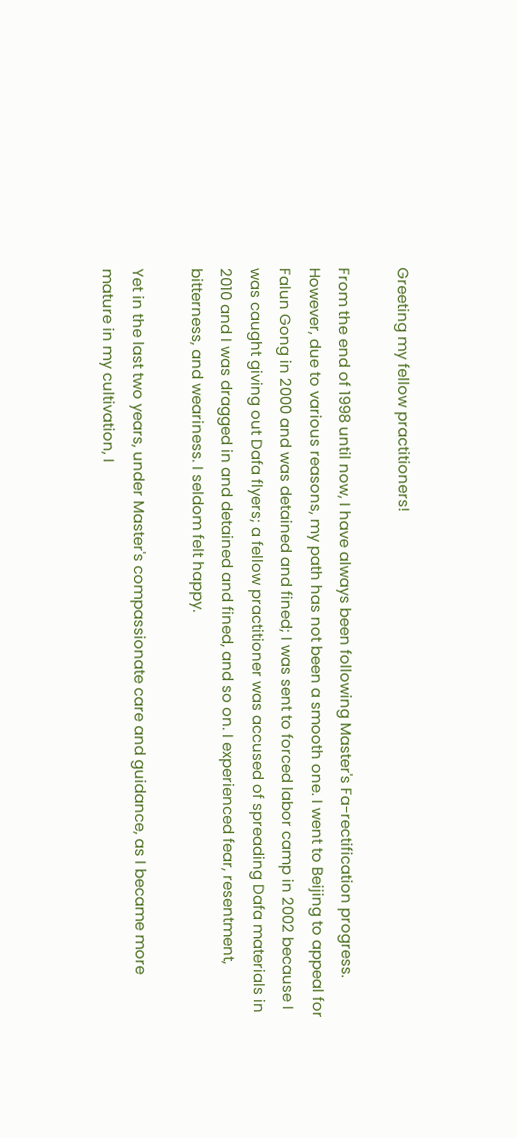Greeting my fellow practitioners!

From the end of 1998 until now, I have always been following Master's Fa-rectification progress. However, due to various reasons, my path has not been a smooth one. I went to Beijing to appeal for Falun Gong in 2000 and was detained and fined; I was sent to forced labor camp in 2002 because I was caught giving out Dafa flyers; a fellow practitioner was accused of spreading Dafa materials in 2010 and I was dragged in and detained and fined, and so on. I experienced fear, resentment, bitterness, and weariness. I seldom felt happy.

Yet in the last two years, under Master's compassionate care and guidance, as I became more mature in my cultivation, I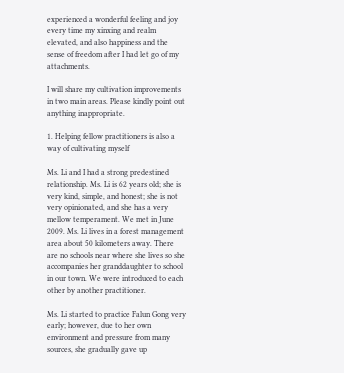experienced a wonderful feeling and joy every time my xinxing and realm elevated, and also happiness and the sense of freedom after I had let go of my attachments.

I will share my cultivation improvements in two main areas. Please kindly point out anything inappropriate.

1. Helping fellow practitioners is also a way of cultivating myself

Ms. Li and I had a strong predestined relationship. Ms. Li is 62 years old; she is very kind, simple, and honest; she is not very opinionated, and she has a very mellow temperament. We met in June 2009. Ms. Li lives in a forest management area about 50 kilometers away. There are no schools near where she lives so she accompanies her granddaughter to school in our town. We were introduced to each other by another practitioner.

Ms. Li started to practice Falun Gong very early; however, due to her own environment and pressure from many sources, she gradually gave up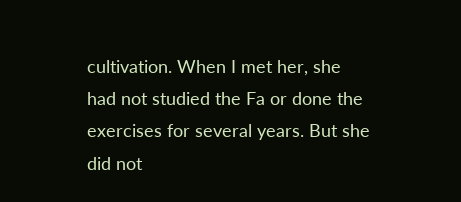cultivation. When I met her, she had not studied the Fa or done the exercises for several years. But she did not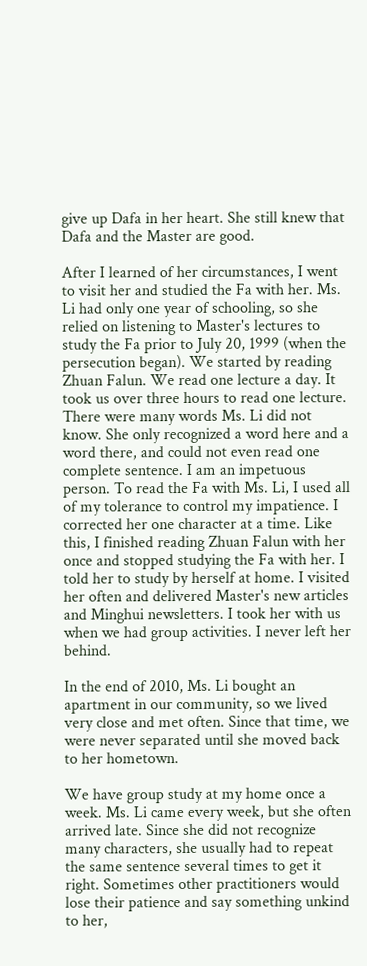give up Dafa in her heart. She still knew that Dafa and the Master are good.

After I learned of her circumstances, I went to visit her and studied the Fa with her. Ms. Li had only one year of schooling, so she relied on listening to Master's lectures to study the Fa prior to July 20, 1999 (when the persecution began). We started by reading Zhuan Falun. We read one lecture a day. It took us over three hours to read one lecture. There were many words Ms. Li did not know. She only recognized a word here and a word there, and could not even read one complete sentence. I am an impetuous person. To read the Fa with Ms. Li, I used all of my tolerance to control my impatience. I corrected her one character at a time. Like this, I finished reading Zhuan Falun with her once and stopped studying the Fa with her. I told her to study by herself at home. I visited her often and delivered Master's new articles and Minghui newsletters. I took her with us when we had group activities. I never left her behind.

In the end of 2010, Ms. Li bought an apartment in our community, so we lived very close and met often. Since that time, we were never separated until she moved back to her hometown.

We have group study at my home once a week. Ms. Li came every week, but she often arrived late. Since she did not recognize many characters, she usually had to repeat the same sentence several times to get it right. Sometimes other practitioners would lose their patience and say something unkind to her,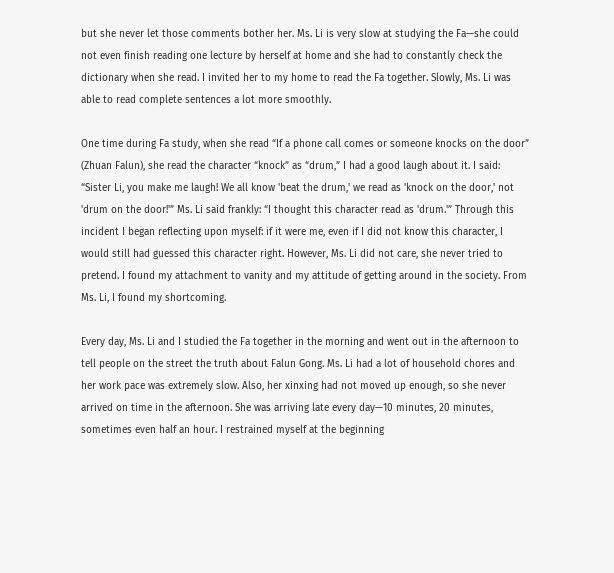but she never let those comments bother her. Ms. Li is very slow at studying the Fa—she could not even finish reading one lecture by herself at home and she had to constantly check the dictionary when she read. I invited her to my home to read the Fa together. Slowly, Ms. Li was able to read complete sentences a lot more smoothly.

One time during Fa study, when she read “If a phone call comes or someone knocks on the door” (Zhuan Falun), she read the character “knock” as “drum,” I had a good laugh about it. I said: “Sister Li, you make me laugh! We all know 'beat the drum,' we read as 'knock on the door,' not 'drum on the door!'” Ms. Li said frankly: “I thought this character read as 'drum.'” Through this incident I began reflecting upon myself: if it were me, even if I did not know this character, I would still had guessed this character right. However, Ms. Li did not care, she never tried to pretend. I found my attachment to vanity and my attitude of getting around in the society. From Ms. Li, I found my shortcoming.

Every day, Ms. Li and I studied the Fa together in the morning and went out in the afternoon to tell people on the street the truth about Falun Gong. Ms. Li had a lot of household chores and her work pace was extremely slow. Also, her xinxing had not moved up enough, so she never arrived on time in the afternoon. She was arriving late every day—10 minutes, 20 minutes, sometimes even half an hour. I restrained myself at the beginning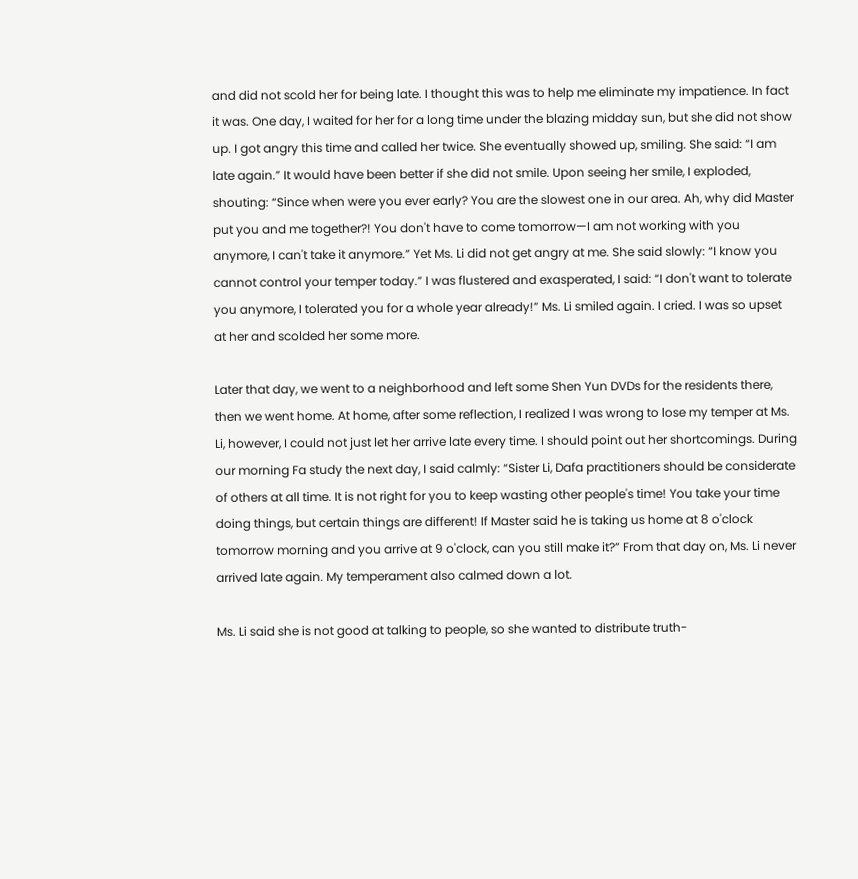and did not scold her for being late. I thought this was to help me eliminate my impatience. In fact it was. One day, I waited for her for a long time under the blazing midday sun, but she did not show up. I got angry this time and called her twice. She eventually showed up, smiling. She said: “I am late again.” It would have been better if she did not smile. Upon seeing her smile, I exploded, shouting: “Since when were you ever early? You are the slowest one in our area. Ah, why did Master put you and me together?! You don't have to come tomorrow—I am not working with you anymore, I can't take it anymore.” Yet Ms. Li did not get angry at me. She said slowly: “I know you cannot control your temper today.” I was flustered and exasperated, I said: “I don't want to tolerate you anymore, I tolerated you for a whole year already!” Ms. Li smiled again. I cried. I was so upset at her and scolded her some more.

Later that day, we went to a neighborhood and left some Shen Yun DVDs for the residents there, then we went home. At home, after some reflection, I realized I was wrong to lose my temper at Ms. Li, however, I could not just let her arrive late every time. I should point out her shortcomings. During our morning Fa study the next day, I said calmly: “Sister Li, Dafa practitioners should be considerate of others at all time. It is not right for you to keep wasting other people's time! You take your time doing things, but certain things are different! If Master said he is taking us home at 8 o'clock tomorrow morning and you arrive at 9 o'clock, can you still make it?” From that day on, Ms. Li never arrived late again. My temperament also calmed down a lot.

Ms. Li said she is not good at talking to people, so she wanted to distribute truth-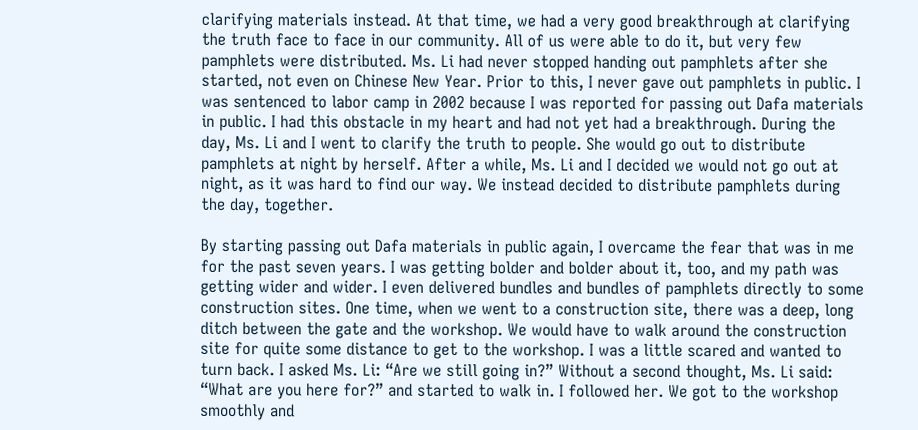clarifying materials instead. At that time, we had a very good breakthrough at clarifying the truth face to face in our community. All of us were able to do it, but very few pamphlets were distributed. Ms. Li had never stopped handing out pamphlets after she started, not even on Chinese New Year. Prior to this, I never gave out pamphlets in public. I was sentenced to labor camp in 2002 because I was reported for passing out Dafa materials in public. I had this obstacle in my heart and had not yet had a breakthrough. During the day, Ms. Li and I went to clarify the truth to people. She would go out to distribute pamphlets at night by herself. After a while, Ms. Li and I decided we would not go out at night, as it was hard to find our way. We instead decided to distribute pamphlets during the day, together.

By starting passing out Dafa materials in public again, I overcame the fear that was in me for the past seven years. I was getting bolder and bolder about it, too, and my path was getting wider and wider. I even delivered bundles and bundles of pamphlets directly to some construction sites. One time, when we went to a construction site, there was a deep, long ditch between the gate and the workshop. We would have to walk around the construction site for quite some distance to get to the workshop. I was a little scared and wanted to turn back. I asked Ms. Li: “Are we still going in?” Without a second thought, Ms. Li said: “What are you here for?” and started to walk in. I followed her. We got to the workshop smoothly and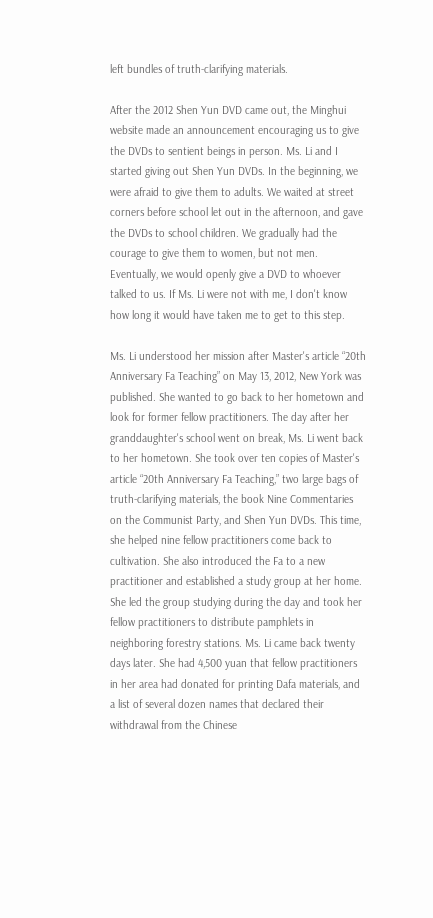left bundles of truth-clarifying materials.

After the 2012 Shen Yun DVD came out, the Minghui website made an announcement encouraging us to give the DVDs to sentient beings in person. Ms. Li and I started giving out Shen Yun DVDs. In the beginning, we were afraid to give them to adults. We waited at street corners before school let out in the afternoon, and gave the DVDs to school children. We gradually had the courage to give them to women, but not men. Eventually, we would openly give a DVD to whoever talked to us. If Ms. Li were not with me, I don't know how long it would have taken me to get to this step.

Ms. Li understood her mission after Master's article “20th Anniversary Fa Teaching” on May 13, 2012, New York was published. She wanted to go back to her hometown and look for former fellow practitioners. The day after her granddaughter's school went on break, Ms. Li went back to her hometown. She took over ten copies of Master's article “20th Anniversary Fa Teaching,” two large bags of truth-clarifying materials, the book Nine Commentaries on the Communist Party, and Shen Yun DVDs. This time, she helped nine fellow practitioners come back to cultivation. She also introduced the Fa to a new practitioner and established a study group at her home. She led the group studying during the day and took her fellow practitioners to distribute pamphlets in neighboring forestry stations. Ms. Li came back twenty days later. She had 4,500 yuan that fellow practitioners in her area had donated for printing Dafa materials, and a list of several dozen names that declared their withdrawal from the Chinese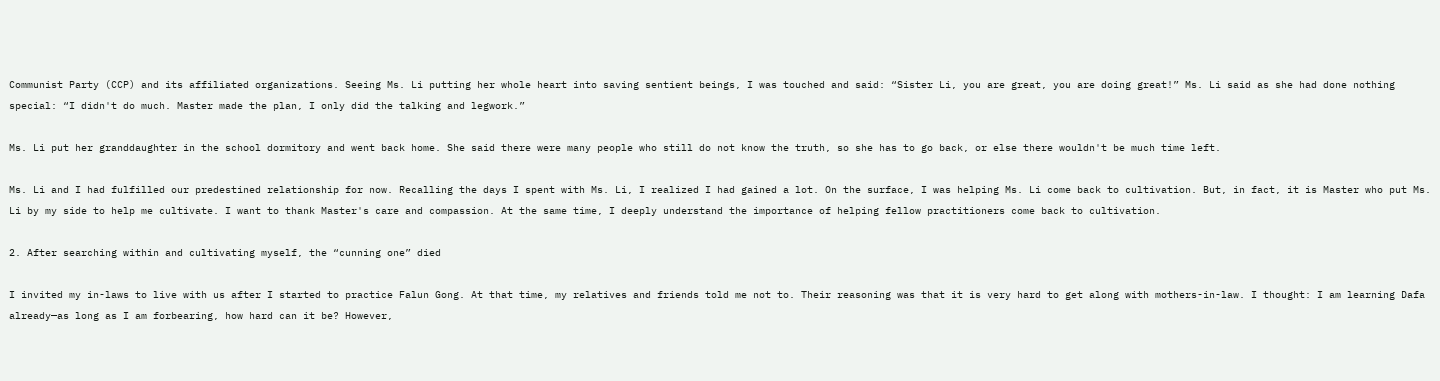Communist Party (CCP) and its affiliated organizations. Seeing Ms. Li putting her whole heart into saving sentient beings, I was touched and said: “Sister Li, you are great, you are doing great!” Ms. Li said as she had done nothing special: “I didn't do much. Master made the plan, I only did the talking and legwork.”

Ms. Li put her granddaughter in the school dormitory and went back home. She said there were many people who still do not know the truth, so she has to go back, or else there wouldn't be much time left.

Ms. Li and I had fulfilled our predestined relationship for now. Recalling the days I spent with Ms. Li, I realized I had gained a lot. On the surface, I was helping Ms. Li come back to cultivation. But, in fact, it is Master who put Ms. Li by my side to help me cultivate. I want to thank Master's care and compassion. At the same time, I deeply understand the importance of helping fellow practitioners come back to cultivation.

2. After searching within and cultivating myself, the “cunning one” died

I invited my in-laws to live with us after I started to practice Falun Gong. At that time, my relatives and friends told me not to. Their reasoning was that it is very hard to get along with mothers-in-law. I thought: I am learning Dafa already—as long as I am forbearing, how hard can it be? However,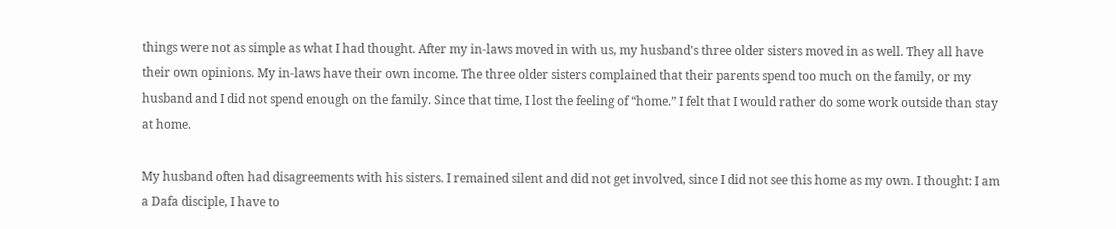things were not as simple as what I had thought. After my in-laws moved in with us, my husband's three older sisters moved in as well. They all have their own opinions. My in-laws have their own income. The three older sisters complained that their parents spend too much on the family, or my husband and I did not spend enough on the family. Since that time, I lost the feeling of “home.” I felt that I would rather do some work outside than stay at home.

My husband often had disagreements with his sisters. I remained silent and did not get involved, since I did not see this home as my own. I thought: I am a Dafa disciple, I have to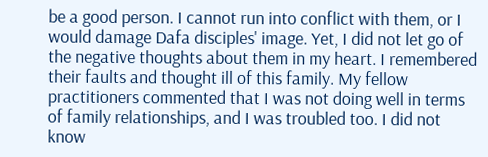be a good person. I cannot run into conflict with them, or I would damage Dafa disciples' image. Yet, I did not let go of the negative thoughts about them in my heart. I remembered their faults and thought ill of this family. My fellow practitioners commented that I was not doing well in terms of family relationships, and I was troubled too. I did not know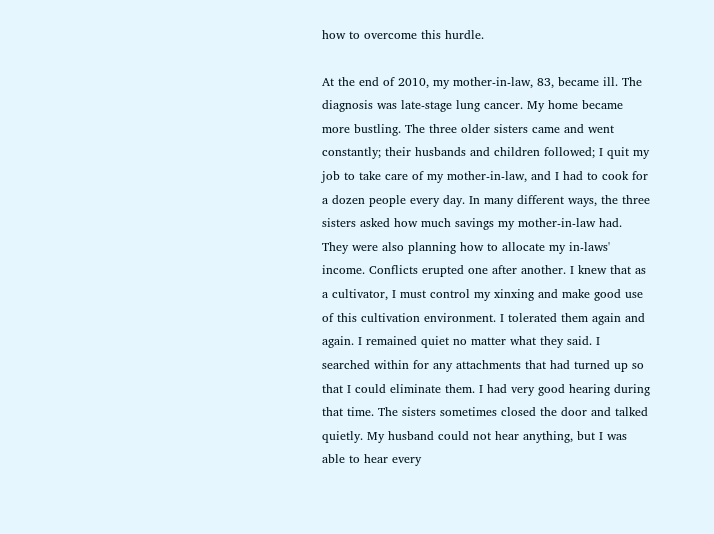how to overcome this hurdle.

At the end of 2010, my mother-in-law, 83, became ill. The diagnosis was late-stage lung cancer. My home became more bustling. The three older sisters came and went constantly; their husbands and children followed; I quit my job to take care of my mother-in-law, and I had to cook for a dozen people every day. In many different ways, the three sisters asked how much savings my mother-in-law had. They were also planning how to allocate my in-laws' income. Conflicts erupted one after another. I knew that as a cultivator, I must control my xinxing and make good use of this cultivation environment. I tolerated them again and again. I remained quiet no matter what they said. I searched within for any attachments that had turned up so that I could eliminate them. I had very good hearing during that time. The sisters sometimes closed the door and talked quietly. My husband could not hear anything, but I was able to hear every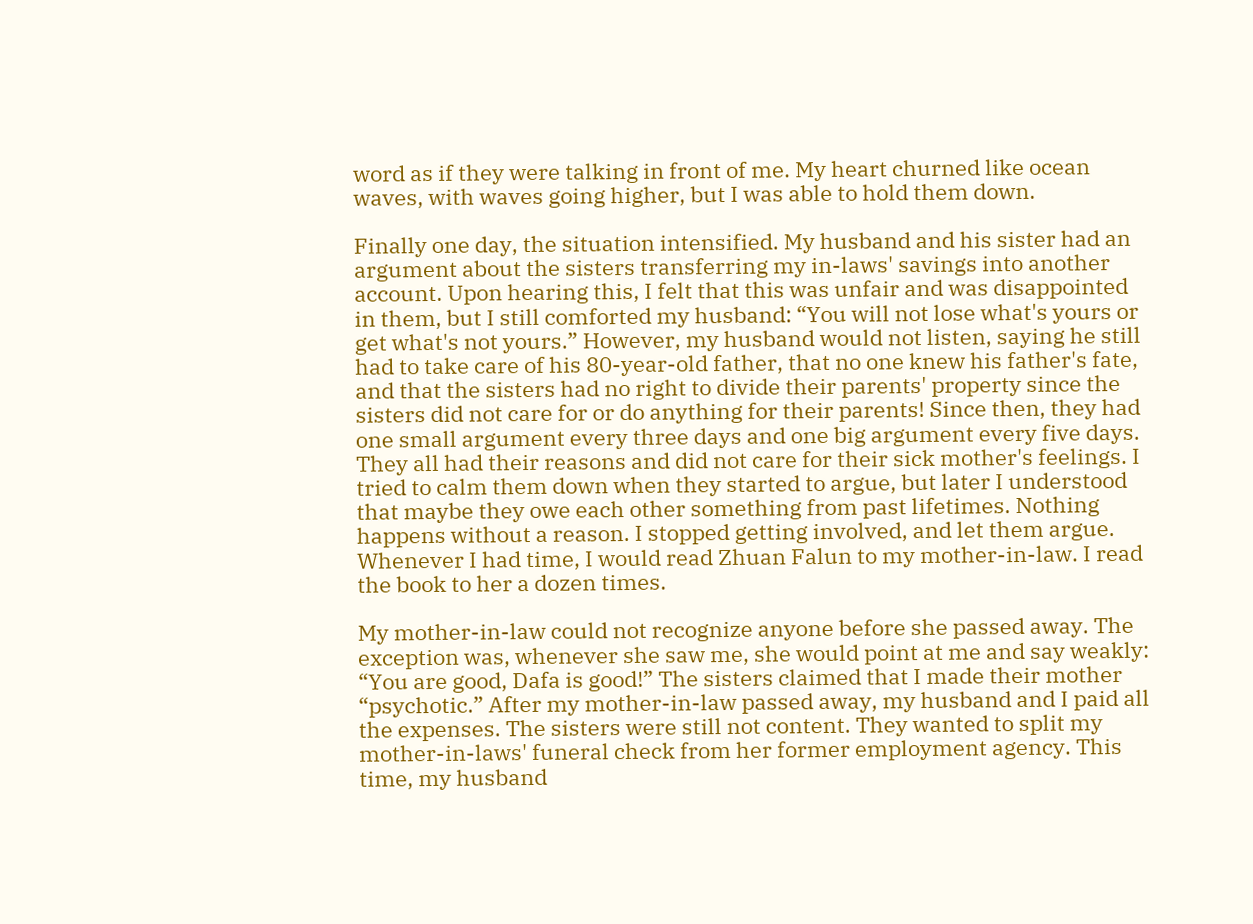word as if they were talking in front of me. My heart churned like ocean waves, with waves going higher, but I was able to hold them down.

Finally one day, the situation intensified. My husband and his sister had an argument about the sisters transferring my in-laws' savings into another account. Upon hearing this, I felt that this was unfair and was disappointed in them, but I still comforted my husband: “You will not lose what's yours or get what's not yours.” However, my husband would not listen, saying he still had to take care of his 80-year-old father, that no one knew his father's fate, and that the sisters had no right to divide their parents' property since the sisters did not care for or do anything for their parents! Since then, they had one small argument every three days and one big argument every five days. They all had their reasons and did not care for their sick mother's feelings. I tried to calm them down when they started to argue, but later I understood that maybe they owe each other something from past lifetimes. Nothing happens without a reason. I stopped getting involved, and let them argue. Whenever I had time, I would read Zhuan Falun to my mother-in-law. I read the book to her a dozen times.

My mother-in-law could not recognize anyone before she passed away. The exception was, whenever she saw me, she would point at me and say weakly: “You are good, Dafa is good!” The sisters claimed that I made their mother “psychotic.” After my mother-in-law passed away, my husband and I paid all the expenses. The sisters were still not content. They wanted to split my mother-in-laws' funeral check from her former employment agency. This time, my husband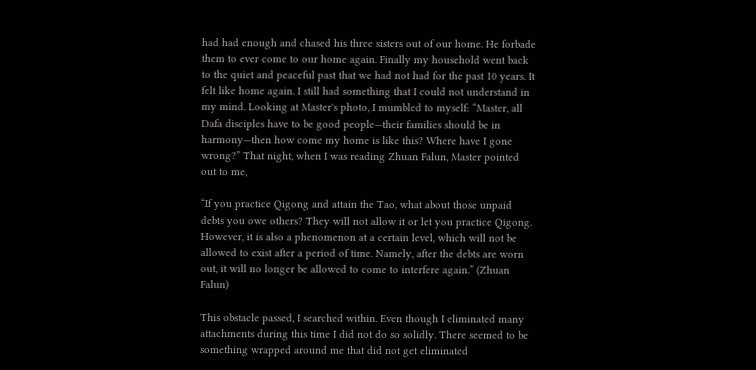had had enough and chased his three sisters out of our home. He forbade them to ever come to our home again. Finally my household went back to the quiet and peaceful past that we had not had for the past 10 years. It felt like home again. I still had something that I could not understand in my mind. Looking at Master's photo, I mumbled to myself: “Master, all Dafa disciples have to be good people—their families should be in harmony—then how come my home is like this? Where have I gone wrong?” That night, when I was reading Zhuan Falun, Master pointed out to me,

“If you practice Qigong and attain the Tao, what about those unpaid debts you owe others? They will not allow it or let you practice Qigong. However, it is also a phenomenon at a certain level, which will not be allowed to exist after a period of time. Namely, after the debts are worn out, it will no longer be allowed to come to interfere again.” (Zhuan Falun)

This obstacle passed, I searched within. Even though I eliminated many attachments during this time I did not do so solidly. There seemed to be something wrapped around me that did not get eliminated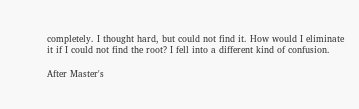completely. I thought hard, but could not find it. How would I eliminate it if I could not find the root? I fell into a different kind of confusion.

After Master's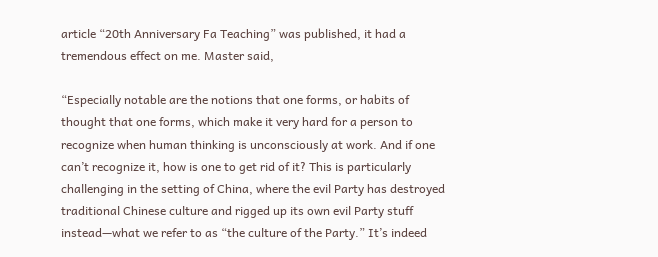article “20th Anniversary Fa Teaching” was published, it had a tremendous effect on me. Master said,

“Especially notable are the notions that one forms, or habits of thought that one forms, which make it very hard for a person to recognize when human thinking is unconsciously at work. And if one can’t recognize it, how is one to get rid of it? This is particularly challenging in the setting of China, where the evil Party has destroyed traditional Chinese culture and rigged up its own evil Party stuff instead—what we refer to as “the culture of the Party.” It’s indeed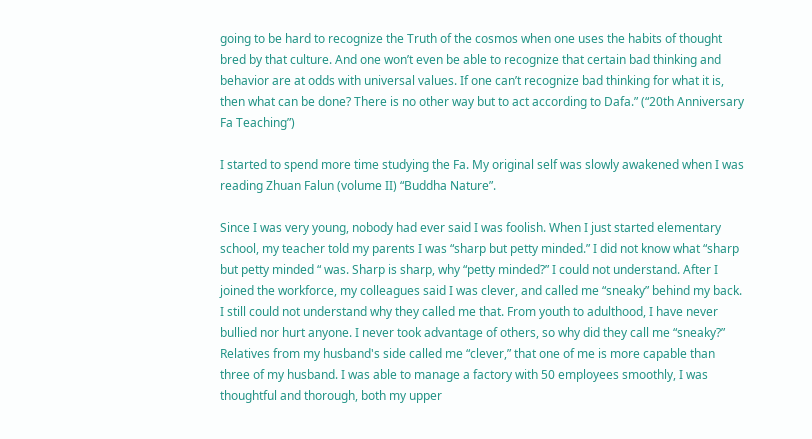going to be hard to recognize the Truth of the cosmos when one uses the habits of thought bred by that culture. And one won’t even be able to recognize that certain bad thinking and behavior are at odds with universal values. If one can’t recognize bad thinking for what it is, then what can be done? There is no other way but to act according to Dafa.” (“20th Anniversary Fa Teaching”)

I started to spend more time studying the Fa. My original self was slowly awakened when I was reading Zhuan Falun (volume II) “Buddha Nature”.

Since I was very young, nobody had ever said I was foolish. When I just started elementary school, my teacher told my parents I was “sharp but petty minded.” I did not know what “sharp but petty minded “ was. Sharp is sharp, why “petty minded?” I could not understand. After I joined the workforce, my colleagues said I was clever, and called me “sneaky” behind my back. I still could not understand why they called me that. From youth to adulthood, I have never bullied nor hurt anyone. I never took advantage of others, so why did they call me “sneaky?” Relatives from my husband's side called me “clever,” that one of me is more capable than three of my husband. I was able to manage a factory with 50 employees smoothly, I was thoughtful and thorough, both my upper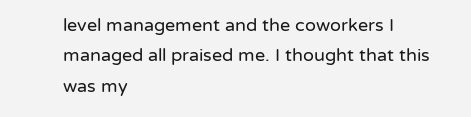level management and the coworkers I managed all praised me. I thought that this was my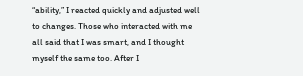“ability,” I reacted quickly and adjusted well to changes. Those who interacted with me all said that I was smart, and I thought myself the same too. After I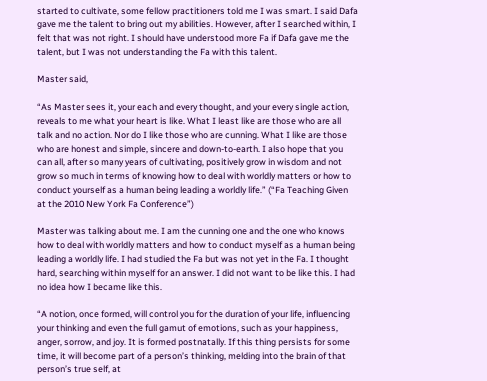started to cultivate, some fellow practitioners told me I was smart. I said Dafa gave me the talent to bring out my abilities. However, after I searched within, I felt that was not right. I should have understood more Fa if Dafa gave me the talent, but I was not understanding the Fa with this talent.

Master said,

“As Master sees it, your each and every thought, and your every single action, reveals to me what your heart is like. What I least like are those who are all talk and no action. Nor do I like those who are cunning. What I like are those who are honest and simple, sincere and down-to-earth. I also hope that you can all, after so many years of cultivating, positively grow in wisdom and not grow so much in terms of knowing how to deal with worldly matters or how to conduct yourself as a human being leading a worldly life.” (“Fa Teaching Given at the 2010 New York Fa Conference”)

Master was talking about me. I am the cunning one and the one who knows how to deal with worldly matters and how to conduct myself as a human being leading a worldly life. I had studied the Fa but was not yet in the Fa. I thought hard, searching within myself for an answer. I did not want to be like this. I had no idea how I became like this.

“A notion, once formed, will control you for the duration of your life, influencing your thinking and even the full gamut of emotions, such as your happiness, anger, sorrow, and joy. It is formed postnatally. If this thing persists for some time, it will become part of a person’s thinking, melding into the brain of that person’s true self, at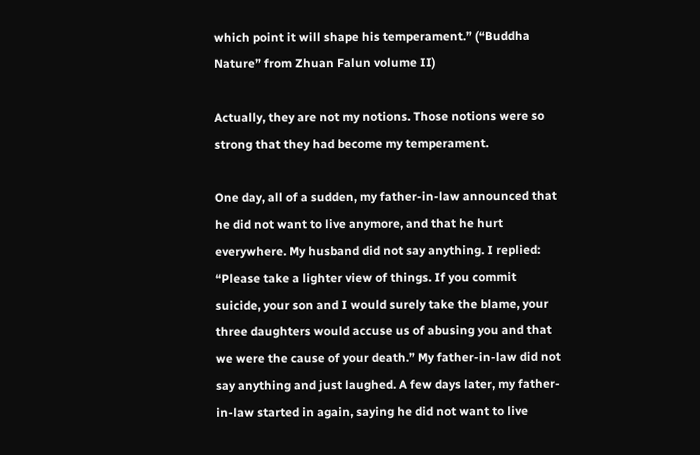which point it will shape his temperament.” (“Buddha Nature” from Zhuan Falun volume II)

Actually, they are not my notions. Those notions were so strong that they had become my temperament.

One day, all of a sudden, my father-in-law announced that he did not want to live anymore, and that he hurt everywhere. My husband did not say anything. I replied: “Please take a lighter view of things. If you commit suicide, your son and I would surely take the blame, your three daughters would accuse us of abusing you and that we were the cause of your death.” My father-in-law did not say anything and just laughed. A few days later, my father-in-law started in again, saying he did not want to live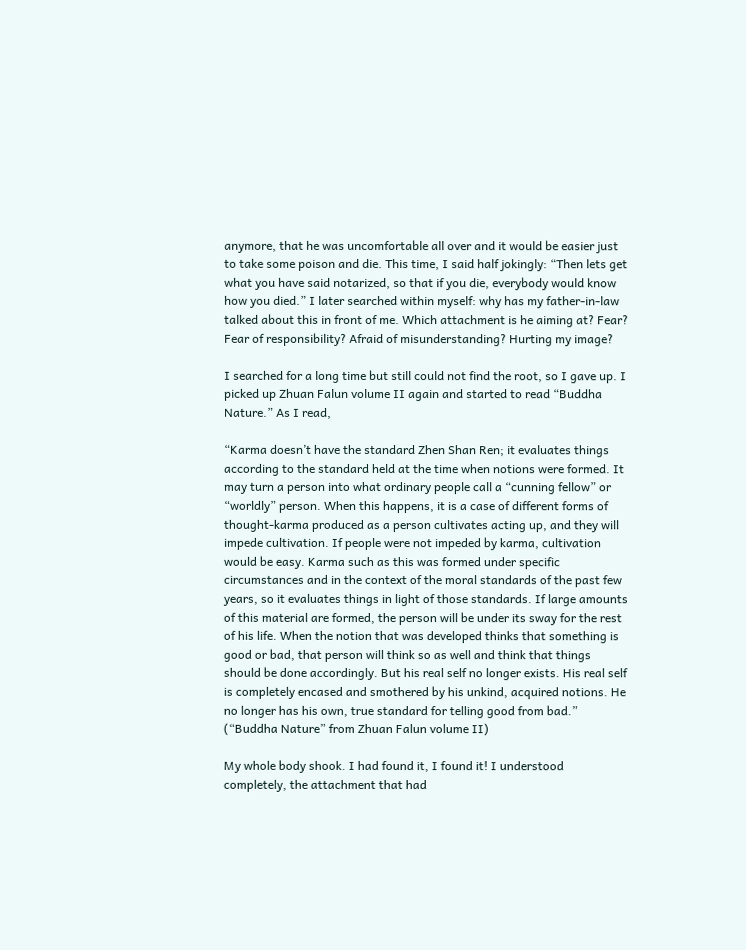anymore, that he was uncomfortable all over and it would be easier just to take some poison and die. This time, I said half jokingly: “Then lets get what you have said notarized, so that if you die, everybody would know how you died.” I later searched within myself: why has my father-in-law talked about this in front of me. Which attachment is he aiming at? Fear? Fear of responsibility? Afraid of misunderstanding? Hurting my image?

I searched for a long time but still could not find the root, so I gave up. I picked up Zhuan Falun volume II again and started to read “Buddha Nature.” As I read,

“Karma doesn’t have the standard Zhen Shan Ren; it evaluates things according to the standard held at the time when notions were formed. It may turn a person into what ordinary people call a “cunning fellow” or “worldly” person. When this happens, it is a case of different forms of thought-karma produced as a person cultivates acting up, and they will impede cultivation. If people were not impeded by karma, cultivation would be easy. Karma such as this was formed under specific circumstances and in the context of the moral standards of the past few years, so it evaluates things in light of those standards. If large amounts of this material are formed, the person will be under its sway for the rest of his life. When the notion that was developed thinks that something is good or bad, that person will think so as well and think that things should be done accordingly. But his real self no longer exists. His real self is completely encased and smothered by his unkind, acquired notions. He no longer has his own, true standard for telling good from bad.” (“Buddha Nature” from Zhuan Falun volume II)

My whole body shook. I had found it, I found it! I understood completely, the attachment that had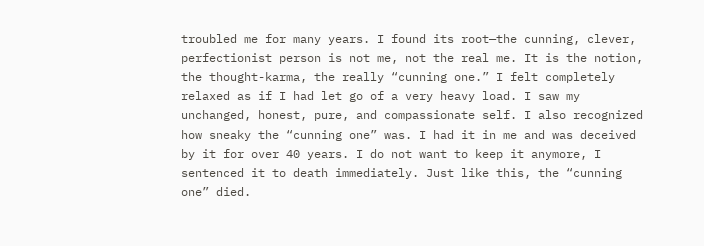troubled me for many years. I found its root—the cunning, clever, perfectionist person is not me, not the real me. It is the notion, the thought-karma, the really “cunning one.” I felt completely relaxed as if I had let go of a very heavy load. I saw my unchanged, honest, pure, and compassionate self. I also recognized how sneaky the “cunning one” was. I had it in me and was deceived by it for over 40 years. I do not want to keep it anymore, I sentenced it to death immediately. Just like this, the “cunning one” died.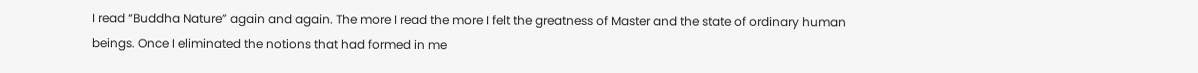I read “Buddha Nature” again and again. The more I read the more I felt the greatness of Master and the state of ordinary human beings. Once I eliminated the notions that had formed in me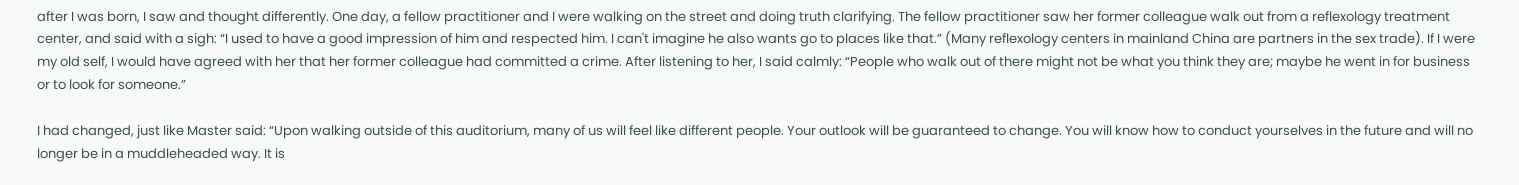after I was born, I saw and thought differently. One day, a fellow practitioner and I were walking on the street and doing truth clarifying. The fellow practitioner saw her former colleague walk out from a reflexology treatment center, and said with a sigh: “I used to have a good impression of him and respected him. I can't imagine he also wants go to places like that.” (Many reflexology centers in mainland China are partners in the sex trade). If I were my old self, I would have agreed with her that her former colleague had committed a crime. After listening to her, I said calmly: “People who walk out of there might not be what you think they are; maybe he went in for business or to look for someone.”

I had changed, just like Master said: “Upon walking outside of this auditorium, many of us will feel like different people. Your outlook will be guaranteed to change. You will know how to conduct yourselves in the future and will no longer be in a muddleheaded way. It is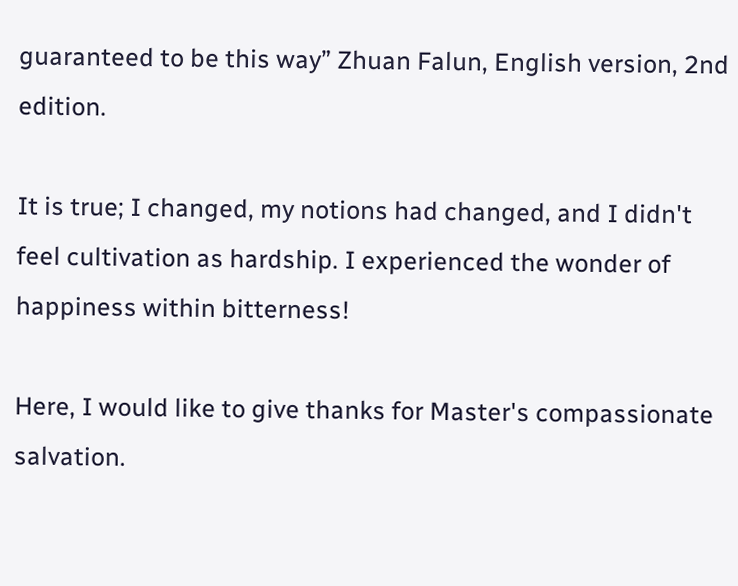guaranteed to be this way” Zhuan Falun, English version, 2nd edition.

It is true; I changed, my notions had changed, and I didn't feel cultivation as hardship. I experienced the wonder of happiness within bitterness!

Here, I would like to give thanks for Master's compassionate salvation.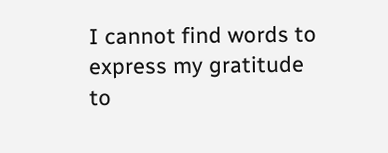I cannot find words to express my gratitude to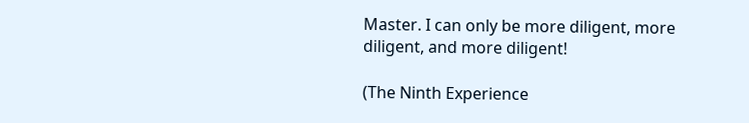Master. I can only be more diligent, more diligent, and more diligent!

(The Ninth Experience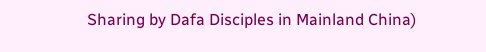Sharing by Dafa Disciples in Mainland China)